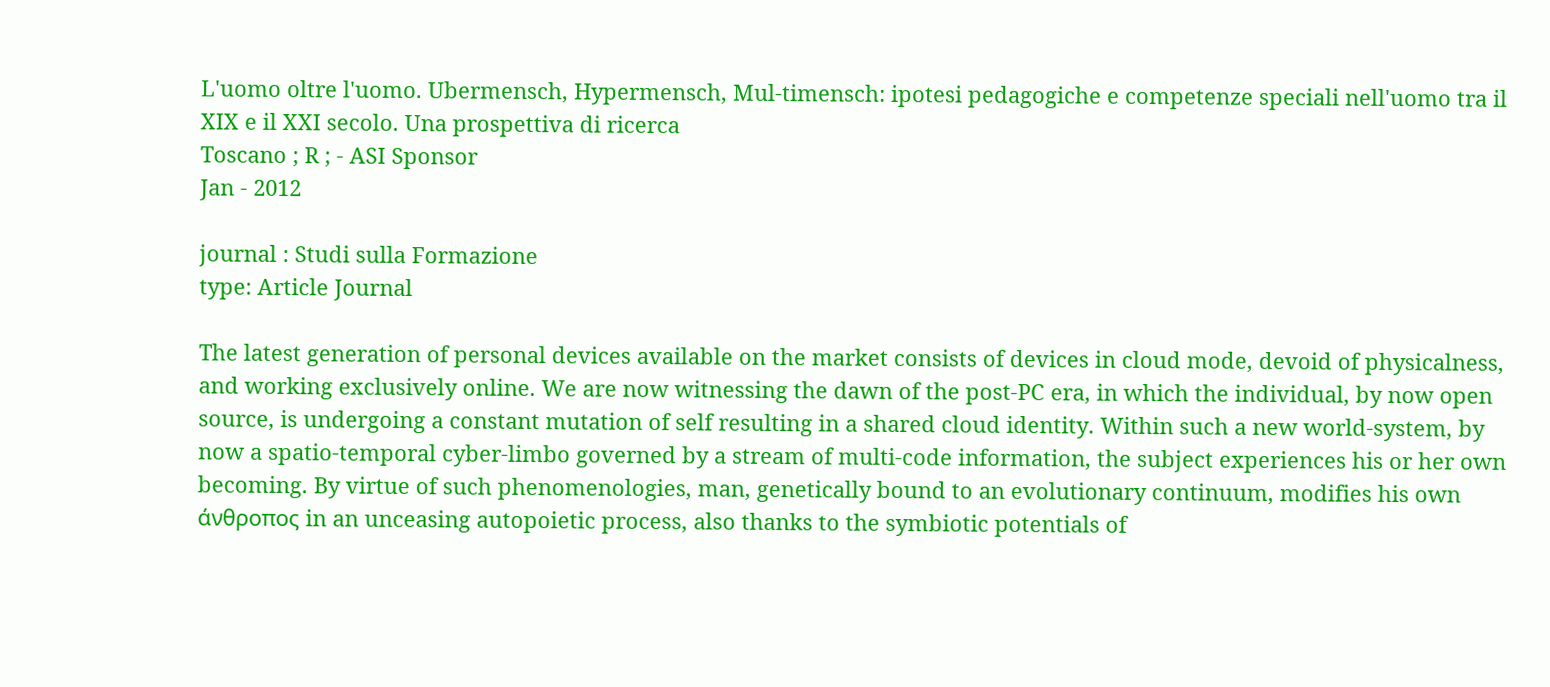L'uomo oltre l'uomo. Ubermensch, Hypermensch, Mul-timensch: ipotesi pedagogiche e competenze speciali nell'uomo tra il XIX e il XXI secolo. Una prospettiva di ricerca
Toscano ; R ; - ASI Sponsor
Jan - 2012

journal : Studi sulla Formazione
type: Article Journal

The latest generation of personal devices available on the market consists of devices in cloud mode, devoid of physicalness, and working exclusively online. We are now witnessing the dawn of the post-PC era, in which the individual, by now open source, is undergoing a constant mutation of self resulting in a shared cloud identity. Within such a new world-system, by now a spatio-temporal cyber-limbo governed by a stream of multi-code information, the subject experiences his or her own becoming. By virtue of such phenomenologies, man, genetically bound to an evolutionary continuum, modifies his own άνθροπος in an unceasing autopoietic process, also thanks to the symbiotic potentials of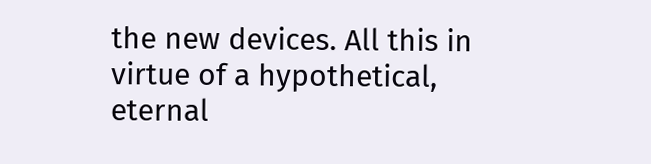the new devices. All this in virtue of a hypothetical, eternal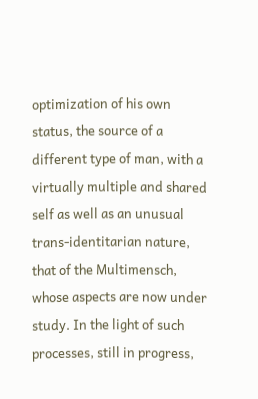optimization of his own status, the source of a different type of man, with a virtually multiple and shared self as well as an unusual trans-identitarian nature, that of the Multimensch, whose aspects are now under study. In the light of such processes, still in progress,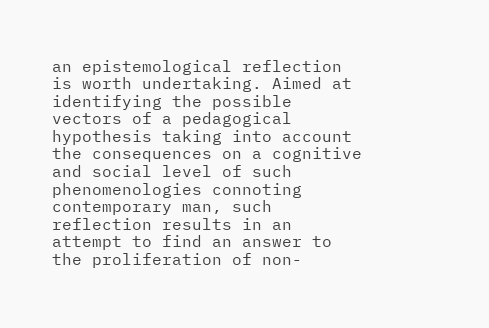an epistemological reflection is worth undertaking. Aimed at identifying the possible vectors of a pedagogical hypothesis taking into account the consequences on a cognitive and social level of such phenomenologies connoting contemporary man, such reflection results in an attempt to find an answer to the proliferation of non-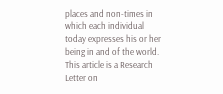places and non-times in which each individual today expresses his or her being in and of the world. This article is a Research Letter on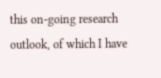this on-going research outlook, of which I have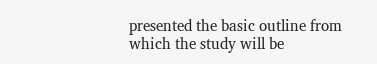presented the basic outline from which the study will be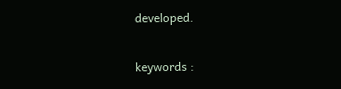developed.

keywords :